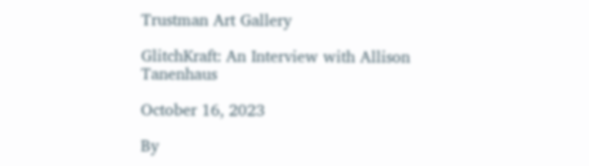Trustman Art Gallery

GlitchKraft: An Interview with Allison Tanenhaus

October 16, 2023

By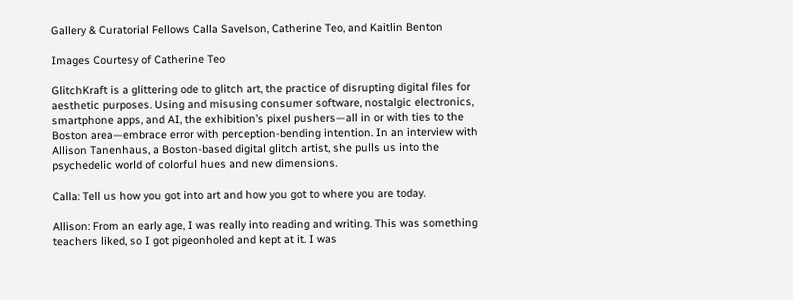Gallery & Curatorial Fellows Calla Savelson, Catherine Teo, and Kaitlin Benton

Images Courtesy of Catherine Teo

GlitchKraft is a glittering ode to glitch art, the practice of disrupting digital files for aesthetic purposes. Using and misusing consumer software, nostalgic electronics, smartphone apps, and AI, the exhibition’s pixel pushers—all in or with ties to the Boston area—embrace error with perception-bending intention. In an interview with Allison Tanenhaus, a Boston-based digital glitch artist, she pulls us into the psychedelic world of colorful hues and new dimensions.

Calla: Tell us how you got into art and how you got to where you are today.

Allison: From an early age, I was really into reading and writing. This was something teachers liked, so I got pigeonholed and kept at it. I was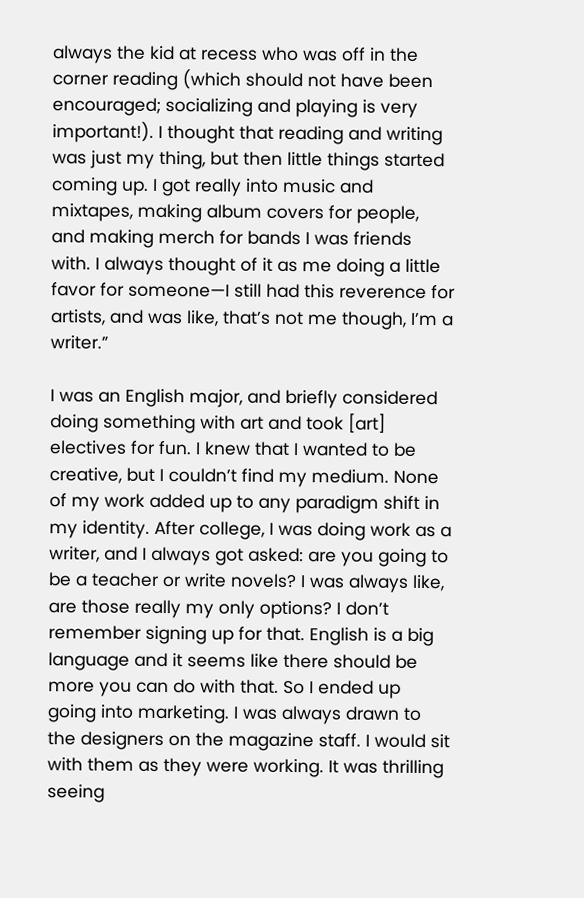always the kid at recess who was off in the corner reading (which should not have been encouraged; socializing and playing is very important!). I thought that reading and writing was just my thing, but then little things started coming up. I got really into music and mixtapes, making album covers for people, and making merch for bands I was friends with. I always thought of it as me doing a little favor for someone—I still had this reverence for artists, and was like, that’s not me though, I’m a writer.”

I was an English major, and briefly considered doing something with art and took [art] electives for fun. I knew that I wanted to be creative, but I couldn’t find my medium. None of my work added up to any paradigm shift in my identity. After college, I was doing work as a writer, and I always got asked: are you going to be a teacher or write novels? I was always like, are those really my only options? I don’t remember signing up for that. English is a big language and it seems like there should be more you can do with that. So I ended up going into marketing. I was always drawn to the designers on the magazine staff. I would sit with them as they were working. It was thrilling seeing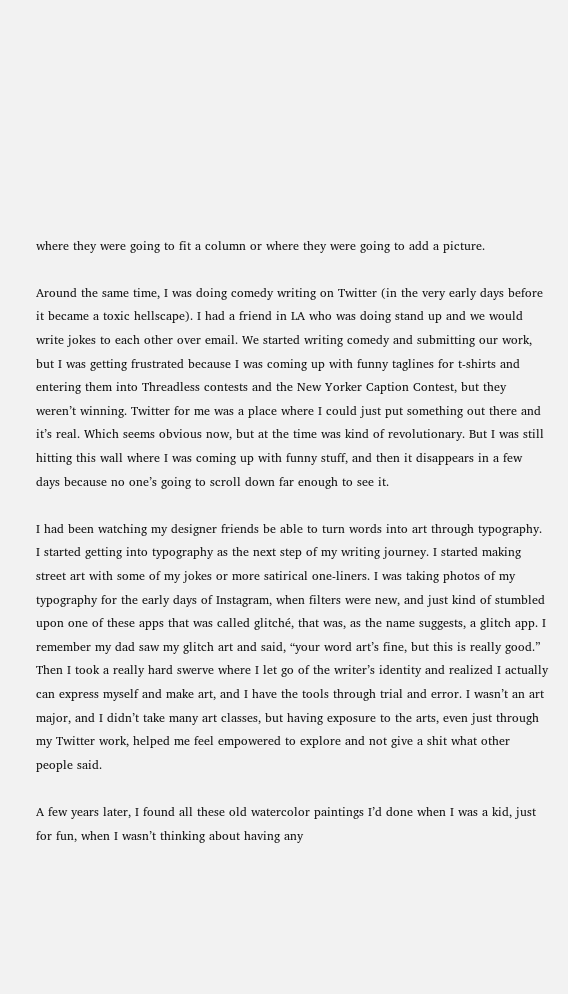where they were going to fit a column or where they were going to add a picture.

Around the same time, I was doing comedy writing on Twitter (in the very early days before it became a toxic hellscape). I had a friend in LA who was doing stand up and we would write jokes to each other over email. We started writing comedy and submitting our work, but I was getting frustrated because I was coming up with funny taglines for t-shirts and entering them into Threadless contests and the New Yorker Caption Contest, but they weren’t winning. Twitter for me was a place where I could just put something out there and it’s real. Which seems obvious now, but at the time was kind of revolutionary. But I was still hitting this wall where I was coming up with funny stuff, and then it disappears in a few days because no one’s going to scroll down far enough to see it.

I had been watching my designer friends be able to turn words into art through typography. I started getting into typography as the next step of my writing journey. I started making street art with some of my jokes or more satirical one-liners. I was taking photos of my typography for the early days of Instagram, when filters were new, and just kind of stumbled upon one of these apps that was called glitché, that was, as the name suggests, a glitch app. I remember my dad saw my glitch art and said, “your word art’s fine, but this is really good.” Then I took a really hard swerve where I let go of the writer’s identity and realized I actually can express myself and make art, and I have the tools through trial and error. I wasn’t an art major, and I didn’t take many art classes, but having exposure to the arts, even just through my Twitter work, helped me feel empowered to explore and not give a shit what other people said.

A few years later, I found all these old watercolor paintings I’d done when I was a kid, just for fun, when I wasn’t thinking about having any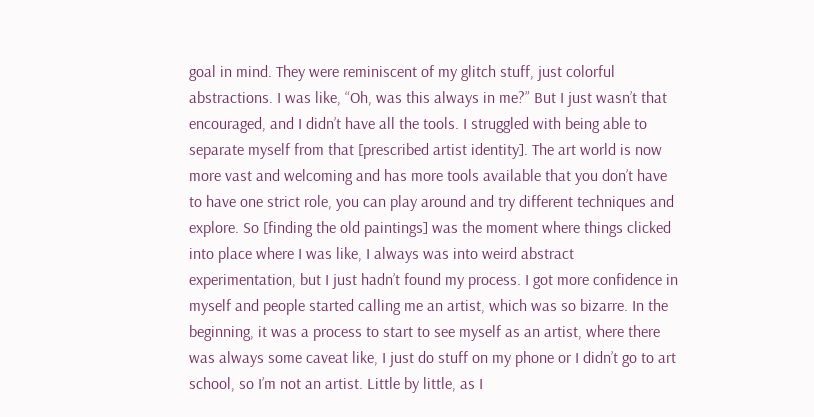goal in mind. They were reminiscent of my glitch stuff, just colorful abstractions. I was like, “Oh, was this always in me?” But I just wasn’t that encouraged, and I didn’t have all the tools. I struggled with being able to separate myself from that [prescribed artist identity]. The art world is now more vast and welcoming and has more tools available that you don’t have to have one strict role, you can play around and try different techniques and explore. So [finding the old paintings] was the moment where things clicked into place where I was like, I always was into weird abstract experimentation, but I just hadn’t found my process. I got more confidence in myself and people started calling me an artist, which was so bizarre. In the beginning, it was a process to start to see myself as an artist, where there was always some caveat like, I just do stuff on my phone or I didn’t go to art school, so I’m not an artist. Little by little, as I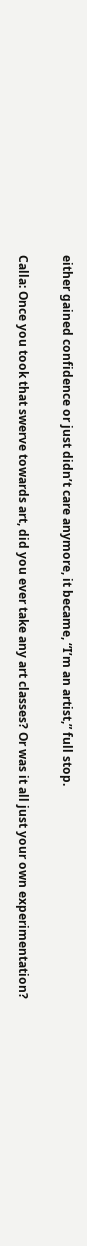either gained confidence or just didn’t care anymore, it became, “I’m an artist,” full stop.

Calla: Once you took that swerve towards art, did you ever take any art classes? Or was it all just your own experimentation?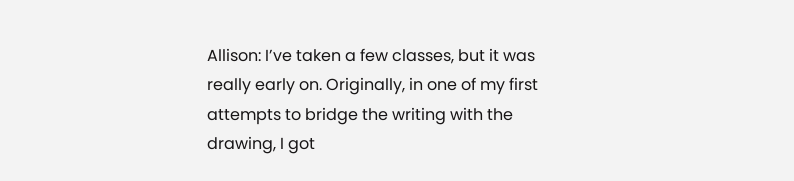Allison: I’ve taken a few classes, but it was really early on. Originally, in one of my first attempts to bridge the writing with the drawing, I got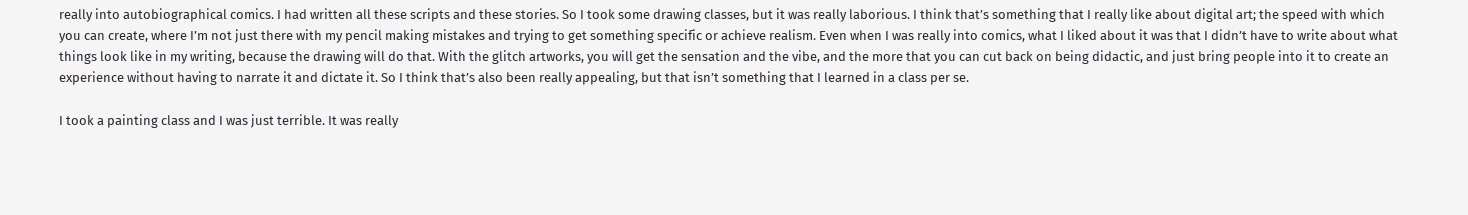really into autobiographical comics. I had written all these scripts and these stories. So I took some drawing classes, but it was really laborious. I think that’s something that I really like about digital art; the speed with which you can create, where I’m not just there with my pencil making mistakes and trying to get something specific or achieve realism. Even when I was really into comics, what I liked about it was that I didn’t have to write about what things look like in my writing, because the drawing will do that. With the glitch artworks, you will get the sensation and the vibe, and the more that you can cut back on being didactic, and just bring people into it to create an experience without having to narrate it and dictate it. So I think that’s also been really appealing, but that isn’t something that I learned in a class per se.

I took a painting class and I was just terrible. It was really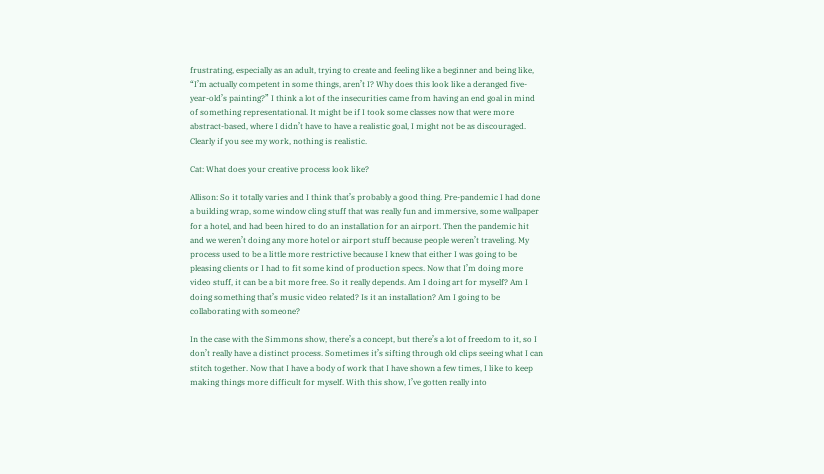frustrating, especially as an adult, trying to create and feeling like a beginner and being like, “I’m actually competent in some things, aren’t I? Why does this look like a deranged five-year-old’s painting?” I think a lot of the insecurities came from having an end goal in mind of something representational. It might be if I took some classes now that were more abstract-based, where I didn’t have to have a realistic goal, I might not be as discouraged. Clearly if you see my work, nothing is realistic.

Cat: What does your creative process look like?

Allison: So it totally varies and I think that’s probably a good thing. Pre-pandemic I had done a building wrap, some window cling stuff that was really fun and immersive, some wallpaper for a hotel, and had been hired to do an installation for an airport. Then the pandemic hit and we weren’t doing any more hotel or airport stuff because people weren’t traveling. My process used to be a little more restrictive because I knew that either I was going to be pleasing clients or I had to fit some kind of production specs. Now that I’m doing more video stuff, it can be a bit more free. So it really depends. Am I doing art for myself? Am I doing something that’s music video related? Is it an installation? Am I going to be collaborating with someone?

In the case with the Simmons show, there’s a concept, but there’s a lot of freedom to it, so I don’t really have a distinct process. Sometimes it’s sifting through old clips seeing what I can stitch together. Now that I have a body of work that I have shown a few times, I like to keep making things more difficult for myself. With this show, I’ve gotten really into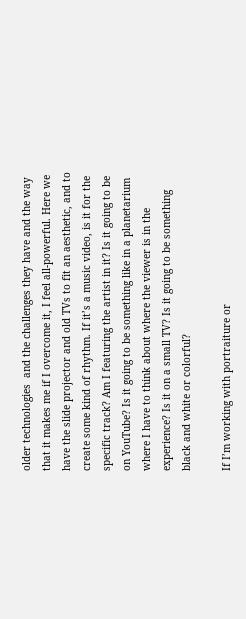older technologies  and the challenges they have and the way that it makes me if I overcome it, I feel all-powerful. Here we have the slide projector and old TVs to fit an aesthetic, and to create some kind of rhythm. If it’s a music video, is it for the specific track? Am I featuring the artist in it? Is it going to be on YouTube? Is it going to be something like in a planetarium where I have to think about where the viewer is in the experience? Is it on a small TV? Is it going to be something black and white or colorful?

If I’m working with portraiture or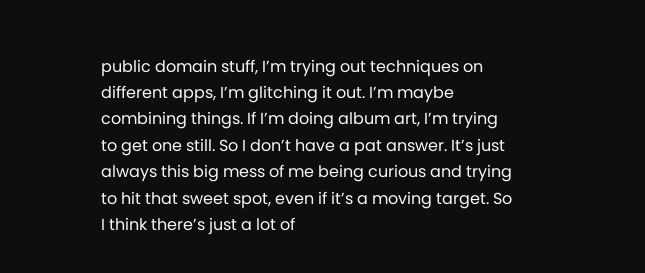public domain stuff, I’m trying out techniques on different apps, I’m glitching it out. I’m maybe combining things. If I’m doing album art, I’m trying to get one still. So I don’t have a pat answer. It’s just always this big mess of me being curious and trying to hit that sweet spot, even if it’s a moving target. So I think there’s just a lot of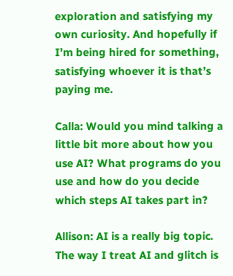exploration and satisfying my own curiosity. And hopefully if I’m being hired for something, satisfying whoever it is that’s paying me.

Calla: Would you mind talking a little bit more about how you use AI? What programs do you use and how do you decide which steps AI takes part in?

Allison: AI is a really big topic. The way I treat AI and glitch is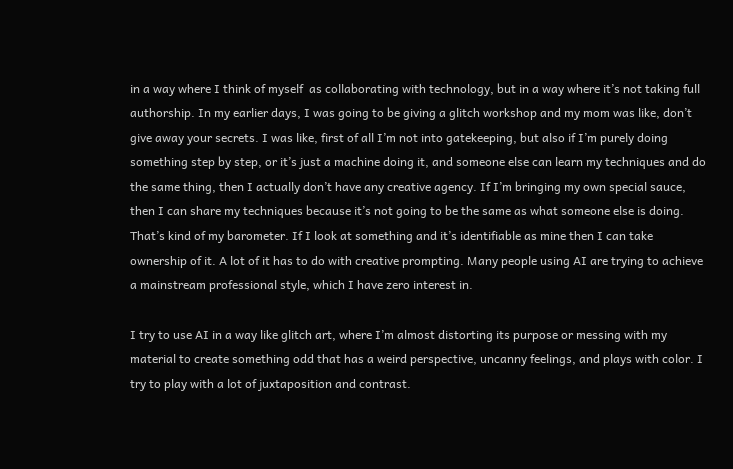in a way where I think of myself  as collaborating with technology, but in a way where it’s not taking full authorship. In my earlier days, I was going to be giving a glitch workshop and my mom was like, don’t give away your secrets. I was like, first of all I’m not into gatekeeping, but also if I’m purely doing something step by step, or it’s just a machine doing it, and someone else can learn my techniques and do the same thing, then I actually don’t have any creative agency. If I’m bringing my own special sauce, then I can share my techniques because it’s not going to be the same as what someone else is doing. That’s kind of my barometer. If I look at something and it’s identifiable as mine then I can take ownership of it. A lot of it has to do with creative prompting. Many people using AI are trying to achieve a mainstream professional style, which I have zero interest in.

I try to use AI in a way like glitch art, where I’m almost distorting its purpose or messing with my material to create something odd that has a weird perspective, uncanny feelings, and plays with color. I try to play with a lot of juxtaposition and contrast.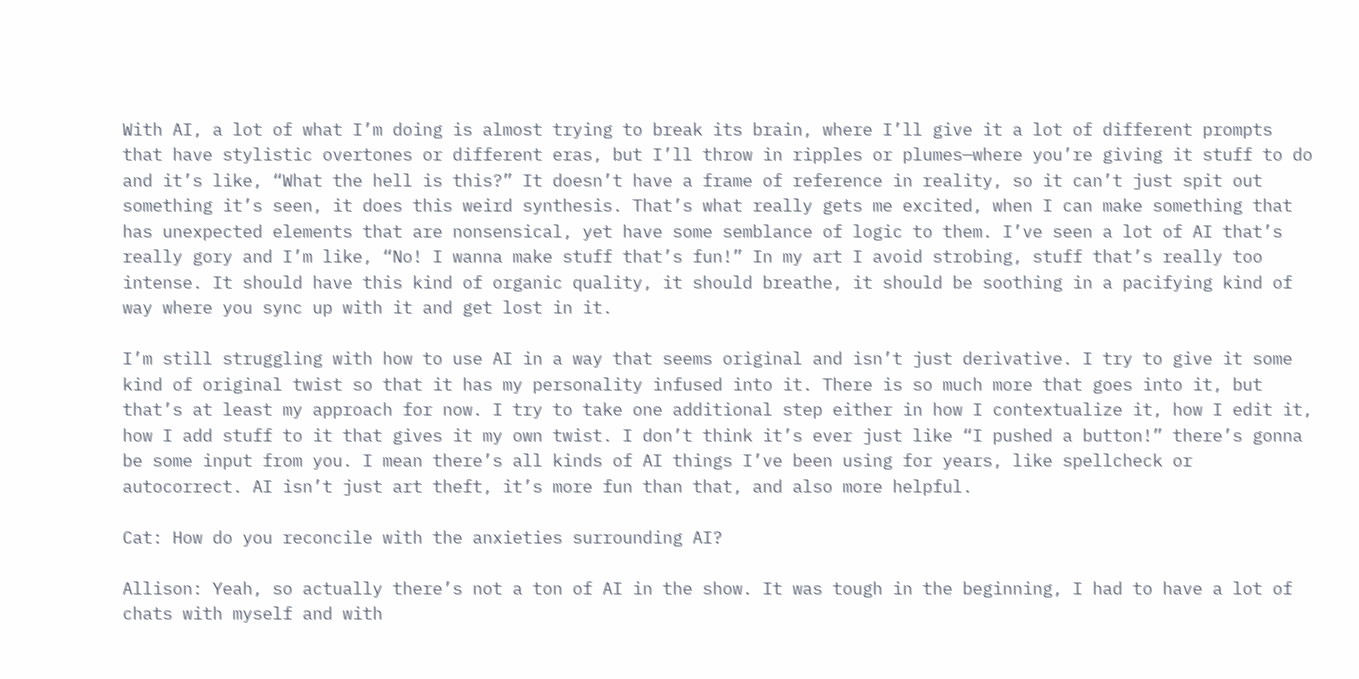With AI, a lot of what I’m doing is almost trying to break its brain, where I’ll give it a lot of different prompts that have stylistic overtones or different eras, but I’ll throw in ripples or plumes—where you’re giving it stuff to do and it’s like, “What the hell is this?” It doesn’t have a frame of reference in reality, so it can’t just spit out something it’s seen, it does this weird synthesis. That’s what really gets me excited, when I can make something that has unexpected elements that are nonsensical, yet have some semblance of logic to them. I’ve seen a lot of AI that’s really gory and I’m like, “No! I wanna make stuff that’s fun!” In my art I avoid strobing, stuff that’s really too intense. It should have this kind of organic quality, it should breathe, it should be soothing in a pacifying kind of way where you sync up with it and get lost in it.

I’m still struggling with how to use AI in a way that seems original and isn’t just derivative. I try to give it some kind of original twist so that it has my personality infused into it. There is so much more that goes into it, but that’s at least my approach for now. I try to take one additional step either in how I contextualize it, how I edit it, how I add stuff to it that gives it my own twist. I don’t think it’s ever just like “I pushed a button!” there’s gonna be some input from you. I mean there’s all kinds of AI things I’ve been using for years, like spellcheck or autocorrect. AI isn’t just art theft, it’s more fun than that, and also more helpful.

Cat: How do you reconcile with the anxieties surrounding AI?

Allison: Yeah, so actually there’s not a ton of AI in the show. It was tough in the beginning, I had to have a lot of chats with myself and with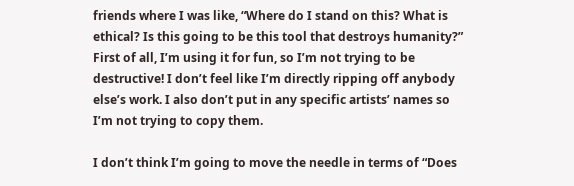friends where I was like, “Where do I stand on this? What is ethical? Is this going to be this tool that destroys humanity?” First of all, I’m using it for fun, so I’m not trying to be destructive! I don’t feel like I’m directly ripping off anybody else’s work. I also don’t put in any specific artists’ names so I’m not trying to copy them.

I don’t think I’m going to move the needle in terms of “Does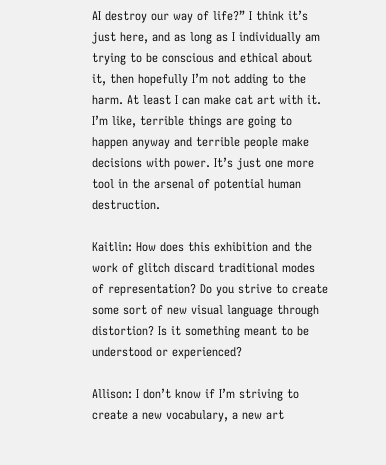AI destroy our way of life?” I think it’s just here, and as long as I individually am trying to be conscious and ethical about it, then hopefully I’m not adding to the harm. At least I can make cat art with it. I’m like, terrible things are going to happen anyway and terrible people make decisions with power. It’s just one more tool in the arsenal of potential human destruction.

Kaitlin: How does this exhibition and the work of glitch discard traditional modes of representation? Do you strive to create some sort of new visual language through distortion? Is it something meant to be understood or experienced?

Allison: I don’t know if I’m striving to create a new vocabulary, a new art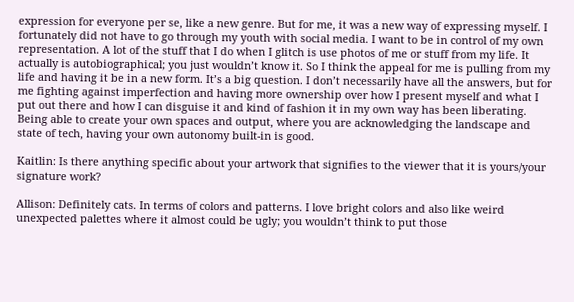expression for everyone per se, like a new genre. But for me, it was a new way of expressing myself. I fortunately did not have to go through my youth with social media. I want to be in control of my own representation. A lot of the stuff that I do when I glitch is use photos of me or stuff from my life. It actually is autobiographical; you just wouldn’t know it. So I think the appeal for me is pulling from my life and having it be in a new form. It’s a big question. I don’t necessarily have all the answers, but for me fighting against imperfection and having more ownership over how I present myself and what I put out there and how I can disguise it and kind of fashion it in my own way has been liberating. Being able to create your own spaces and output, where you are acknowledging the landscape and state of tech, having your own autonomy built-in is good.

Kaitlin: Is there anything specific about your artwork that signifies to the viewer that it is yours/your signature work?

Allison: Definitely cats. In terms of colors and patterns. I love bright colors and also like weird unexpected palettes where it almost could be ugly; you wouldn’t think to put those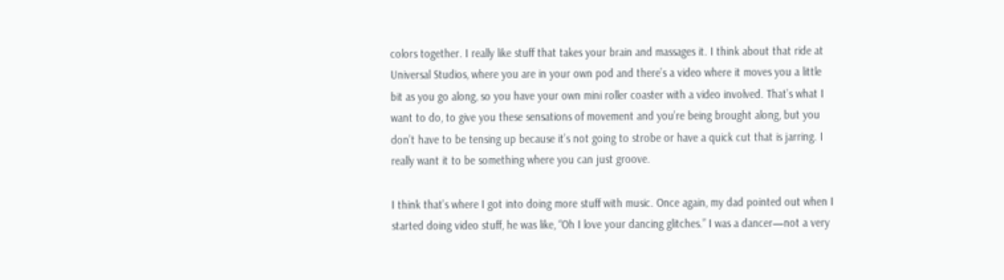colors together. I really like stuff that takes your brain and massages it. I think about that ride at Universal Studios, where you are in your own pod and there’s a video where it moves you a little bit as you go along, so you have your own mini roller coaster with a video involved. That’s what I want to do, to give you these sensations of movement and you’re being brought along, but you don’t have to be tensing up because it’s not going to strobe or have a quick cut that is jarring. I really want it to be something where you can just groove.

I think that’s where I got into doing more stuff with music. Once again, my dad pointed out when I started doing video stuff, he was like, “Oh I love your dancing glitches.” I was a dancer—not a very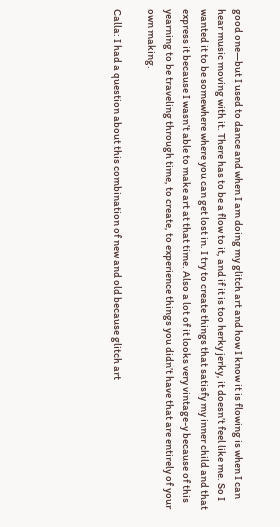good one—but I used to dance and when I am doing my glitch art and how I know it is flowing is when I can hear music moving with it. There has to be a flow to it, and if it is too herky jerky, it doesn’t feel like me. So I wanted it to be somewhere where you can get lost in. I try to create things that satisfy my inner child and that express it because I wasn’t able to make art at that time. Also a lot of it looks very vintage-y because of this yearning to be traveling through time, to create, to experience things you didn’t have that are entirely of your own making.

Calla: I had a question about this combination of new and old because glitch art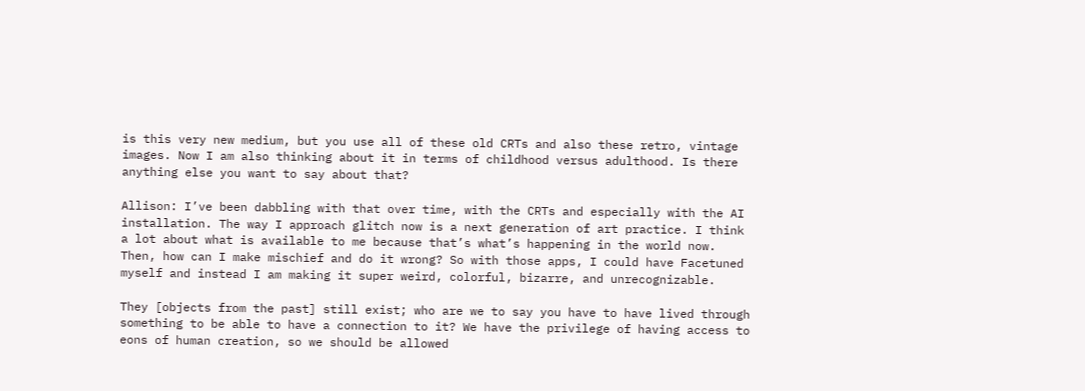is this very new medium, but you use all of these old CRTs and also these retro, vintage images. Now I am also thinking about it in terms of childhood versus adulthood. Is there anything else you want to say about that?

Allison: I’ve been dabbling with that over time, with the CRTs and especially with the AI installation. The way I approach glitch now is a next generation of art practice. I think a lot about what is available to me because that’s what’s happening in the world now. Then, how can I make mischief and do it wrong? So with those apps, I could have Facetuned myself and instead I am making it super weird, colorful, bizarre, and unrecognizable.

They [objects from the past] still exist; who are we to say you have to have lived through something to be able to have a connection to it? We have the privilege of having access to eons of human creation, so we should be allowed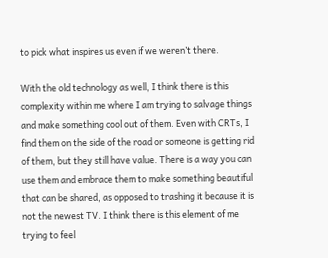to pick what inspires us even if we weren’t there.

With the old technology as well, I think there is this complexity within me where I am trying to salvage things and make something cool out of them. Even with CRTs, I find them on the side of the road or someone is getting rid of them, but they still have value. There is a way you can use them and embrace them to make something beautiful that can be shared, as opposed to trashing it because it is not the newest TV. I think there is this element of me trying to feel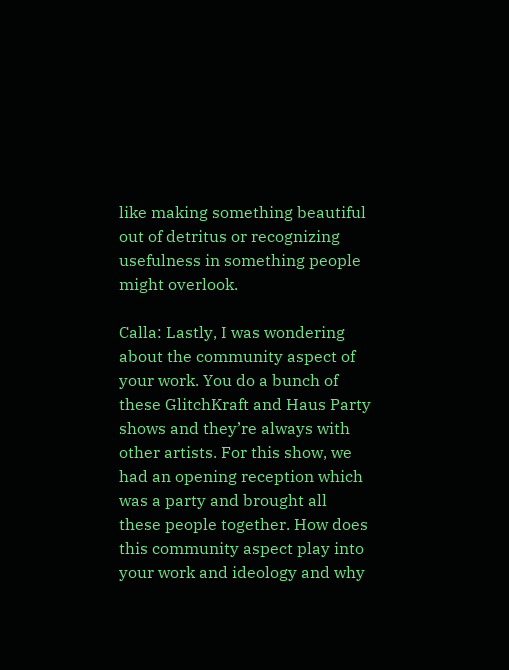like making something beautiful out of detritus or recognizing usefulness in something people might overlook.

Calla: Lastly, I was wondering about the community aspect of your work. You do a bunch of these GlitchKraft and Haus Party shows and they’re always with other artists. For this show, we had an opening reception which was a party and brought all these people together. How does this community aspect play into your work and ideology and why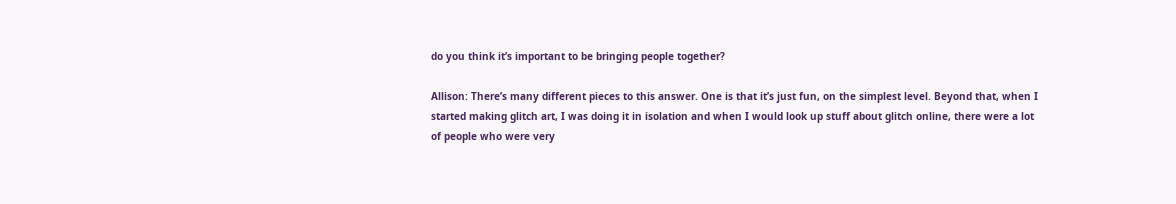do you think it’s important to be bringing people together?

Allison: There’s many different pieces to this answer. One is that it’s just fun, on the simplest level. Beyond that, when I started making glitch art, I was doing it in isolation and when I would look up stuff about glitch online, there were a lot of people who were very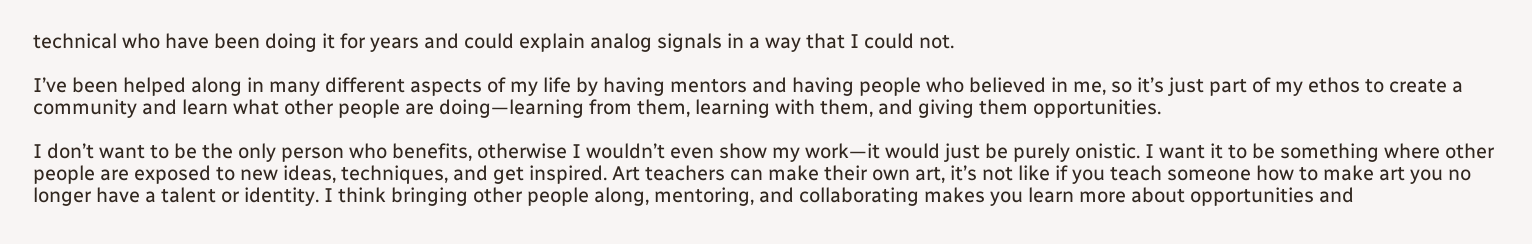technical who have been doing it for years and could explain analog signals in a way that I could not.

I’ve been helped along in many different aspects of my life by having mentors and having people who believed in me, so it’s just part of my ethos to create a community and learn what other people are doing—learning from them, learning with them, and giving them opportunities.

I don’t want to be the only person who benefits, otherwise I wouldn’t even show my work—it would just be purely onistic. I want it to be something where other people are exposed to new ideas, techniques, and get inspired. Art teachers can make their own art, it’s not like if you teach someone how to make art you no longer have a talent or identity. I think bringing other people along, mentoring, and collaborating makes you learn more about opportunities and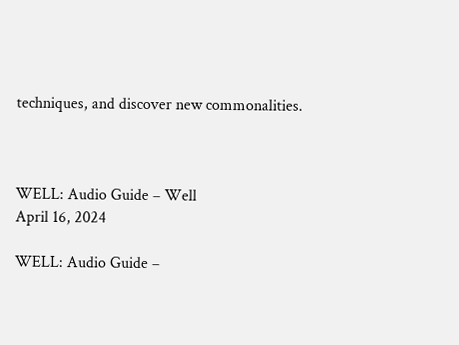techniques, and discover new commonalities.



WELL: Audio Guide – Well
April 16, 2024

WELL: Audio Guide –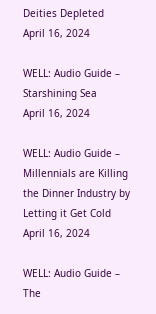Deities Depleted
April 16, 2024

WELL: Audio Guide – Starshining Sea
April 16, 2024

WELL: Audio Guide – Millennials are Killing the Dinner Industry by Letting it Get Cold
April 16, 2024

WELL: Audio Guide – The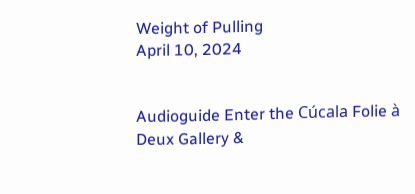Weight of Pulling
April 10, 2024


Audioguide Enter the Cúcala Folie à Deux Gallery &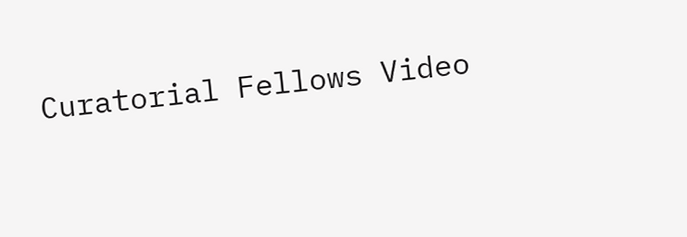Curatorial Fellows Video